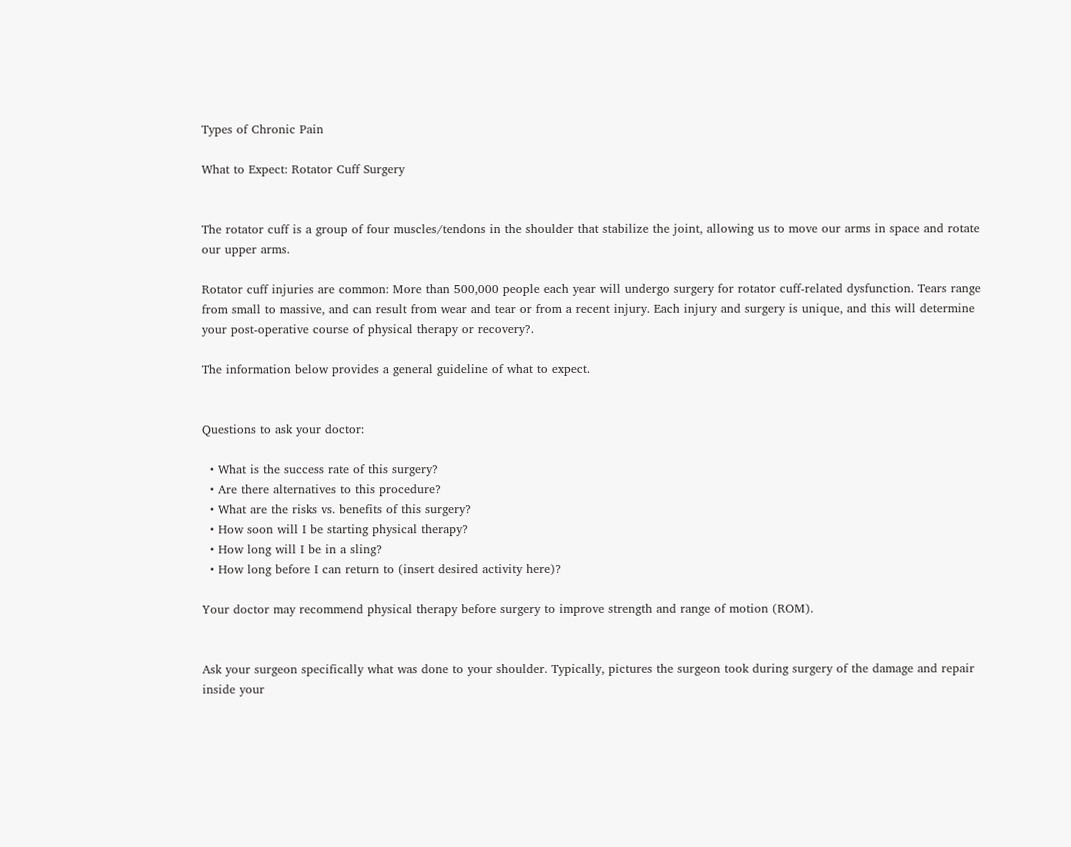Types of Chronic Pain

What to Expect: Rotator Cuff Surgery


The rotator cuff is a group of four muscles/tendons in the shoulder that stabilize the joint, allowing us to move our arms in space and rotate our upper arms.

Rotator cuff injuries are common: More than 500,000 people each year will undergo surgery for rotator cuff-related dysfunction. Tears range from small to massive, and can result from wear and tear or from a recent injury. Each injury and surgery is unique, and this will determine your post-operative course of physical therapy or recovery?.

The information below provides a general guideline of what to expect.


Questions to ask your doctor:

  • What is the success rate of this surgery?
  • Are there alternatives to this procedure?
  • What are the risks vs. benefits of this surgery?
  • How soon will I be starting physical therapy?
  • How long will I be in a sling?
  • How long before I can return to (insert desired activity here)?

Your doctor may recommend physical therapy before surgery to improve strength and range of motion (ROM).


Ask your surgeon specifically what was done to your shoulder. Typically, pictures the surgeon took during surgery of the damage and repair inside your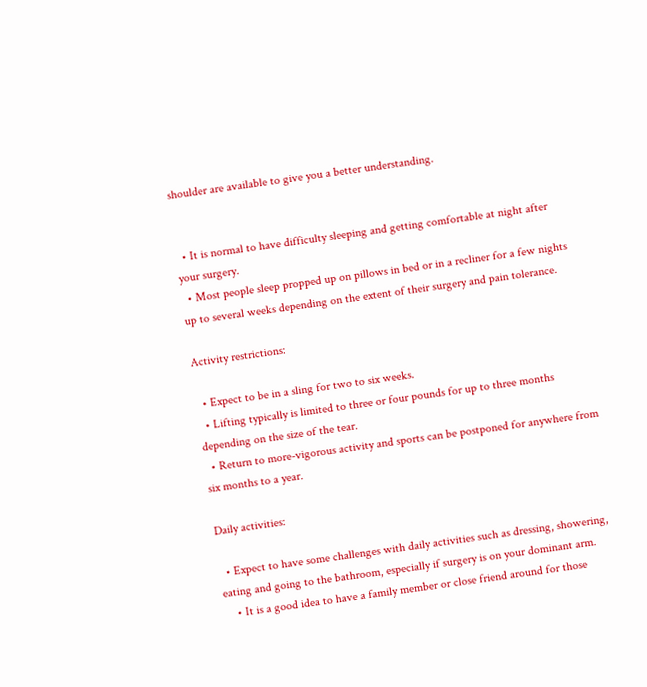shoulder are available to give you a better understanding.


  • It is normal to have difficulty sleeping and getting comfortable at night after your surgery.
  • Most people sleep propped up on pillows in bed or in a recliner for a few nights up to several weeks depending on the extent of their surgery and pain tolerance.

Activity restrictions:

  • Expect to be in a sling for two to six weeks.
  • Lifting typically is limited to three or four pounds for up to three months depending on the size of the tear.
  • Return to more-vigorous activity and sports can be postponed for anywhere from six months to a year.

Daily activities:

  • Expect to have some challenges with daily activities such as dressing, showering, eating and going to the bathroom, especially if surgery is on your dominant arm.
    • It is a good idea to have a family member or close friend around for those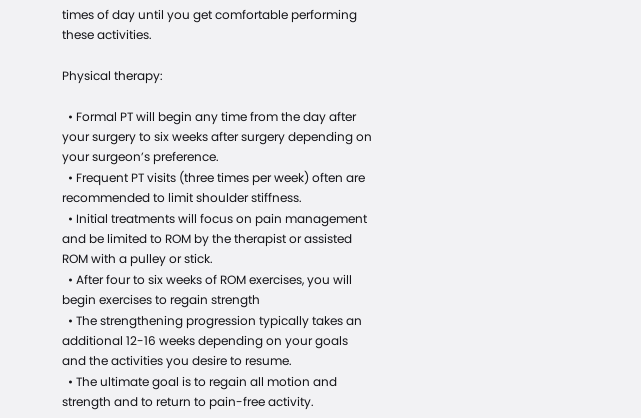times of day until you get comfortable performing these activities.

Physical therapy:

  • Formal PT will begin any time from the day after your surgery to six weeks after surgery depending on your surgeon’s preference.
  • Frequent PT visits (three times per week) often are recommended to limit shoulder stiffness.
  • Initial treatments will focus on pain management and be limited to ROM by the therapist or assisted ROM with a pulley or stick.
  • After four to six weeks of ROM exercises, you will begin exercises to regain strength
  • The strengthening progression typically takes an additional 12-16 weeks depending on your goals and the activities you desire to resume.
  • The ultimate goal is to regain all motion and strength and to return to pain-free activity.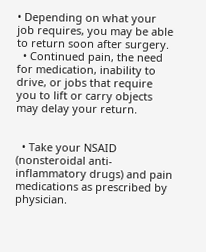• Depending on what your job requires, you may be able to return soon after surgery.
  • Continued pain, the need for medication, inability to drive, or jobs that require you to lift or carry objects may delay your return.


  • Take your NSAID (nonsteroidal anti-inflammatory drugs) and pain medications as prescribed by physician.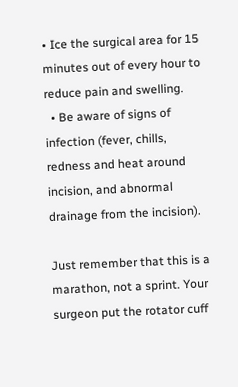• Ice the surgical area for 15 minutes out of every hour to reduce pain and swelling.
  • Be aware of signs of infection (fever, chills, redness and heat around incision, and abnormal drainage from the incision).

Just remember that this is a marathon, not a sprint. Your surgeon put the rotator cuff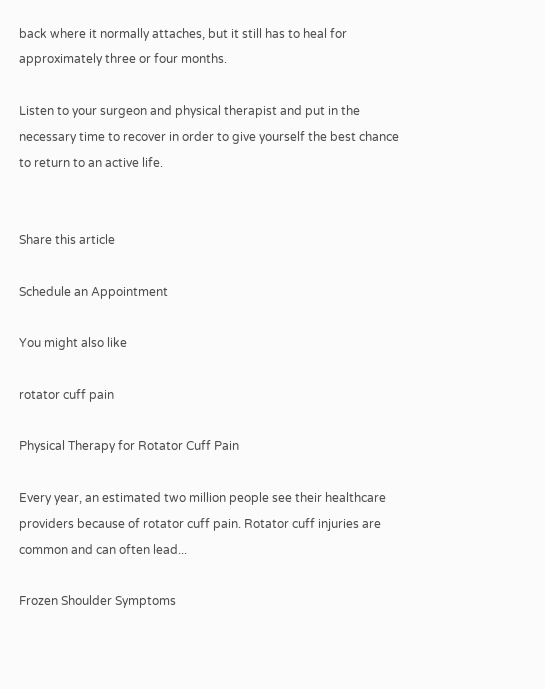back where it normally attaches, but it still has to heal for approximately three or four months.

Listen to your surgeon and physical therapist and put in the necessary time to recover in order to give yourself the best chance to return to an active life.


Share this article

Schedule an Appointment

You might also like

rotator cuff pain

Physical Therapy for Rotator Cuff Pain

Every year, an estimated two million people see their healthcare providers because of rotator cuff pain. Rotator cuff injuries are common and can often lead...

Frozen Shoulder Symptoms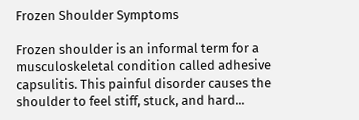Frozen Shoulder Symptoms

Frozen shoulder is an informal term for a musculoskeletal condition called adhesive capsulitis. This painful disorder causes the shoulder to feel stiff, stuck, and hard...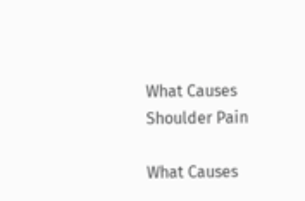What Causes Shoulder Pain

What Causes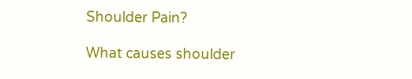Shoulder Pain?

What causes shoulder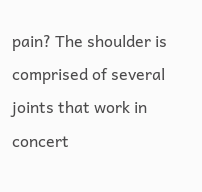pain? The shoulder is comprised of several joints that work in concert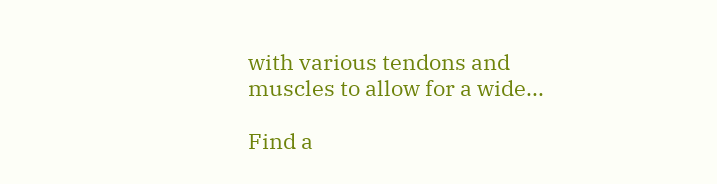with various tendons and muscles to allow for a wide...

Find a